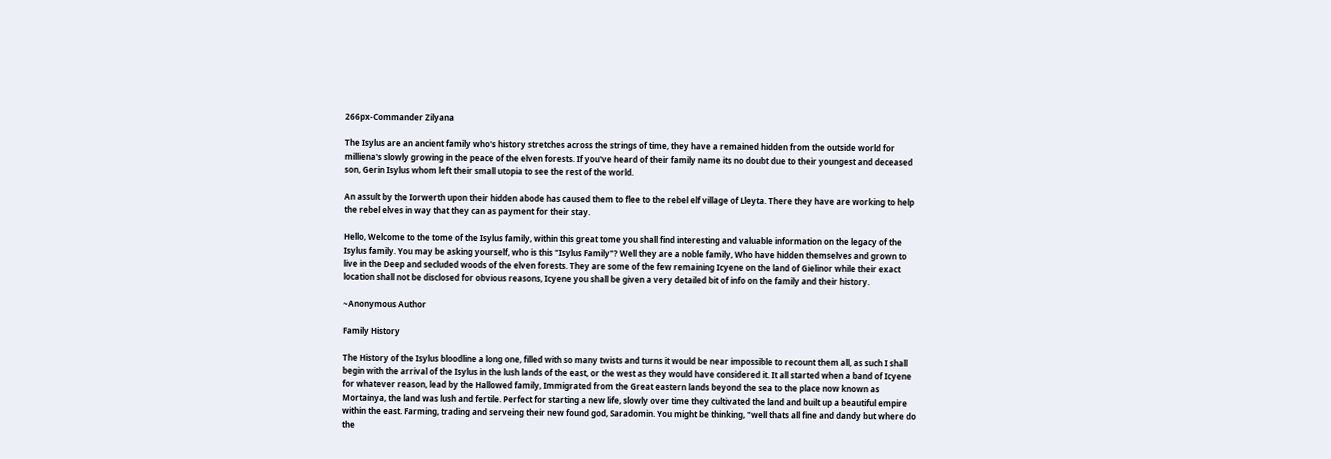266px-Commander Zilyana

The Isylus are an ancient family who's history stretches across the strings of time, they have a remained hidden from the outside world for milliena's slowly growing in the peace of the elven forests. If you've heard of their family name its no doubt due to their youngest and deceased son, Gerin Isylus whom left their small utopia to see the rest of the world.

An assult by the Iorwerth upon their hidden abode has caused them to flee to the rebel elf village of Lleyta. There they have are working to help the rebel elves in way that they can as payment for their stay.

Hello, Welcome to the tome of the Isylus family, within this great tome you shall find interesting and valuable information on the legacy of the Isylus family. You may be asking yourself, who is this "Isylus Family"? Well they are a noble family, Who have hidden themselves and grown to live in the Deep and secluded woods of the elven forests. They are some of the few remaining Icyene on the land of Gielinor while their exact location shall not be disclosed for obvious reasons, Icyene you shall be given a very detailed bit of info on the family and their history.

~Anonymous Author

Family History

The History of the Isylus bloodline a long one, filled with so many twists and turns it would be near impossible to recount them all, as such I shall begin with the arrival of the Isylus in the lush lands of the east, or the west as they would have considered it. It all started when a band of Icyene for whatever reason, lead by the Hallowed family, Immigrated from the Great eastern lands beyond the sea to the place now known as Mortainya, the land was lush and fertile. Perfect for starting a new life, slowly over time they cultivated the land and built up a beautiful empire within the east. Farming, trading and serveing their new found god, Saradomin. You might be thinking, "well thats all fine and dandy but where do the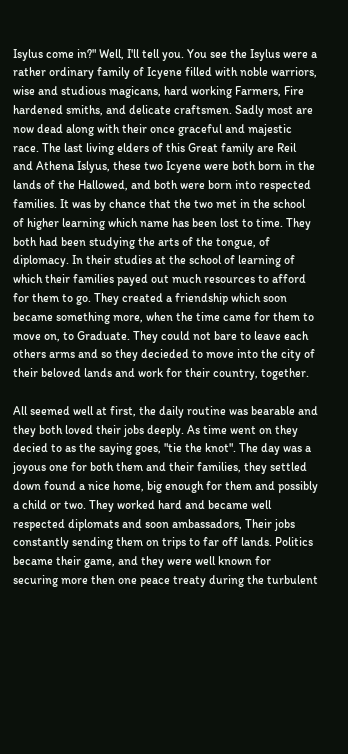Isylus come in?" Well, I'll tell you. You see the Isylus were a rather ordinary family of Icyene filled with noble warriors, wise and studious magicans, hard working Farmers, Fire hardened smiths, and delicate craftsmen. Sadly most are now dead along with their once graceful and majestic race. The last living elders of this Great family are Reil and Athena Islyus, these two Icyene were both born in the lands of the Hallowed, and both were born into respected families. It was by chance that the two met in the school of higher learning which name has been lost to time. They both had been studying the arts of the tongue, of diplomacy. In their studies at the school of learning of which their families payed out much resources to afford for them to go. They created a friendship which soon became something more, when the time came for them to move on, to Graduate. They could not bare to leave each others arms and so they decieded to move into the city of their beloved lands and work for their country, together.

All seemed well at first, the daily routine was bearable and they both loved their jobs deeply. As time went on they decied to as the saying goes, "tie the knot". The day was a joyous one for both them and their families, they settled down found a nice home, big enough for them and possibly a child or two. They worked hard and became well respected diplomats and soon ambassadors, Their jobs constantly sending them on trips to far off lands. Politics became their game, and they were well known for securing more then one peace treaty during the turbulent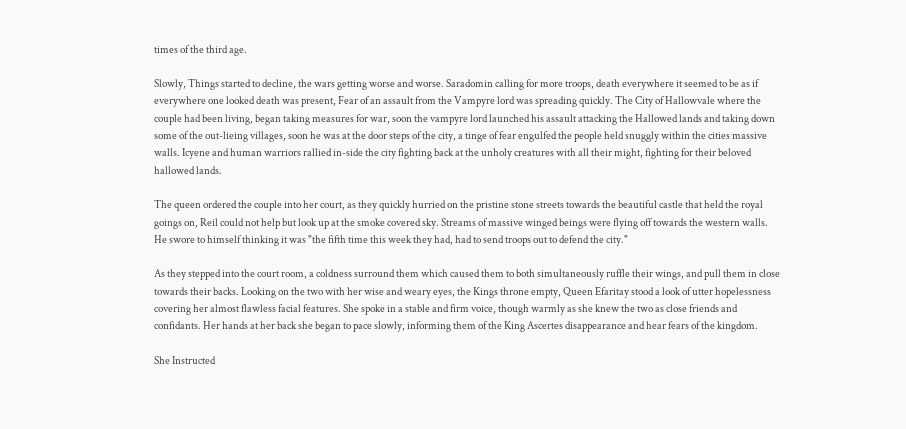times of the third age.

Slowly, Things started to decline, the wars getting worse and worse. Saradomin calling for more troops, death everywhere it seemed to be as if everywhere one looked death was present, Fear of an assault from the Vampyre lord was spreading quickly. The City of Hallowvale where the couple had been living, began taking measures for war, soon the vampyre lord launched his assault attacking the Hallowed lands and taking down some of the out-lieing villages, soon he was at the door steps of the city, a tinge of fear engulfed the people held snuggly within the cities massive walls. Icyene and human warriors rallied in-side the city fighting back at the unholy creatures with all their might, fighting for their beloved hallowed lands.

The queen ordered the couple into her court, as they quickly hurried on the pristine stone streets towards the beautiful castle that held the royal goings on, Reil could not help but look up at the smoke covered sky. Streams of massive winged beings were flying off towards the western walls. He swore to himself thinking it was "the fifth time this week they had, had to send troops out to defend the city."

As they stepped into the court room, a coldness surround them which caused them to both simultaneously ruffle their wings, and pull them in close towards their backs. Looking on the two with her wise and weary eyes, the Kings throne empty, Queen Efaritay stood a look of utter hopelessness covering her almost flawless facial features. She spoke in a stable and firm voice, though warmly as she knew the two as close friends and confidants. Her hands at her back she began to pace slowly, informing them of the King Ascertes disappearance and hear fears of the kingdom.

She Instructed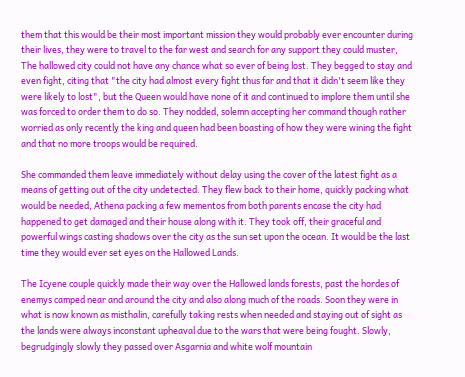them that this would be their most important mission they would probably ever encounter during their lives, they were to travel to the far west and search for any support they could muster, The hallowed city could not have any chance what so ever of being lost. They begged to stay and even fight, citing that "the city had almost every fight thus far and that it didn't seem like they were likely to lost", but the Queen would have none of it and continued to implore them until she was forced to order them to do so. They nodded, solemn accepting her command though rather worried as only recently the king and queen had been boasting of how they were wining the fight and that no more troops would be required.

She commanded them leave immediately without delay using the cover of the latest fight as a means of getting out of the city undetected. They flew back to their home, quickly packing what would be needed, Athena packing a few mementos from both parents encase the city had happened to get damaged and their house along with it. They took off, their graceful and powerful wings casting shadows over the city as the sun set upon the ocean. It would be the last time they would ever set eyes on the Hallowed Lands.

The Icyene couple quickly made their way over the Hallowed lands forests, past the hordes of enemys camped near and around the city and also along much of the roads. Soon they were in what is now known as misthalin, carefully taking rests when needed and staying out of sight as the lands were always inconstant upheaval due to the wars that were being fought. Slowly, begrudgingly slowly they passed over Asgarnia and white wolf mountain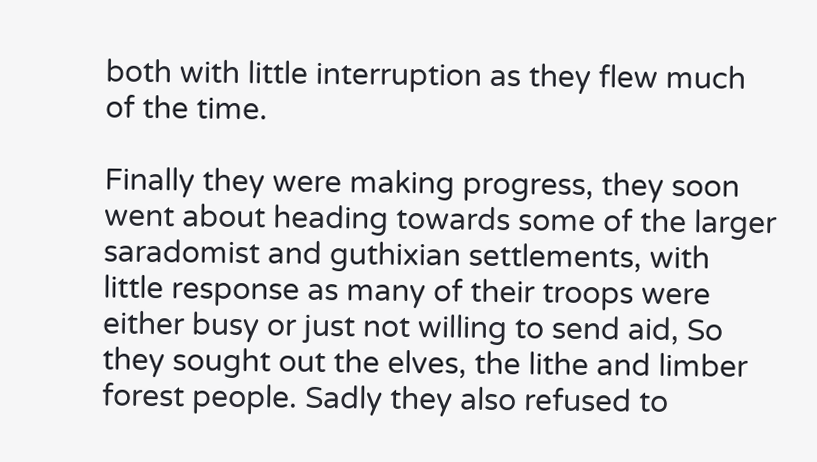both with little interruption as they flew much of the time.

Finally they were making progress, they soon went about heading towards some of the larger saradomist and guthixian settlements, with little response as many of their troops were either busy or just not willing to send aid, So they sought out the elves, the lithe and limber forest people. Sadly they also refused to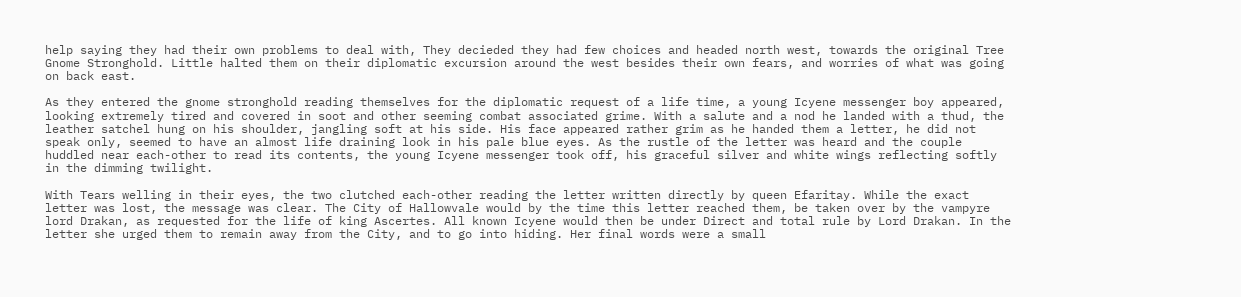help saying they had their own problems to deal with, They decieded they had few choices and headed north west, towards the original Tree Gnome Stronghold. Little halted them on their diplomatic excursion around the west besides their own fears, and worries of what was going on back east.

As they entered the gnome stronghold reading themselves for the diplomatic request of a life time, a young Icyene messenger boy appeared, looking extremely tired and covered in soot and other seeming combat associated grime. With a salute and a nod he landed with a thud, the leather satchel hung on his shoulder, jangling soft at his side. His face appeared rather grim as he handed them a letter, he did not speak only, seemed to have an almost life draining look in his pale blue eyes. As the rustle of the letter was heard and the couple huddled near each-other to read its contents, the young Icyene messenger took off, his graceful silver and white wings reflecting softly in the dimming twilight.

With Tears welling in their eyes, the two clutched each-other reading the letter written directly by queen Efaritay. While the exact letter was lost, the message was clear. The City of Hallowvale would by the time this letter reached them, be taken over by the vampyre lord Drakan, as requested for the life of king Ascertes. All known Icyene would then be under Direct and total rule by Lord Drakan. In the letter she urged them to remain away from the City, and to go into hiding. Her final words were a small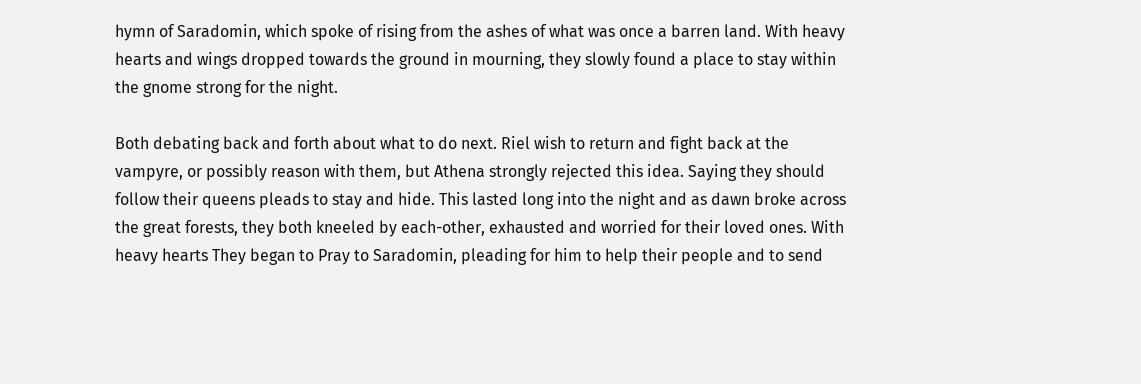hymn of Saradomin, which spoke of rising from the ashes of what was once a barren land. With heavy hearts and wings dropped towards the ground in mourning, they slowly found a place to stay within the gnome strong for the night.

Both debating back and forth about what to do next. Riel wish to return and fight back at the vampyre, or possibly reason with them, but Athena strongly rejected this idea. Saying they should follow their queens pleads to stay and hide. This lasted long into the night and as dawn broke across the great forests, they both kneeled by each-other, exhausted and worried for their loved ones. With heavy hearts They began to Pray to Saradomin, pleading for him to help their people and to send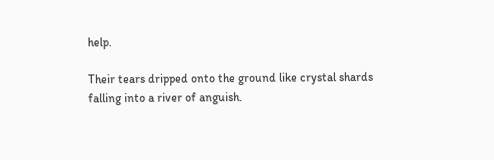help.

Their tears dripped onto the ground like crystal shards falling into a river of anguish.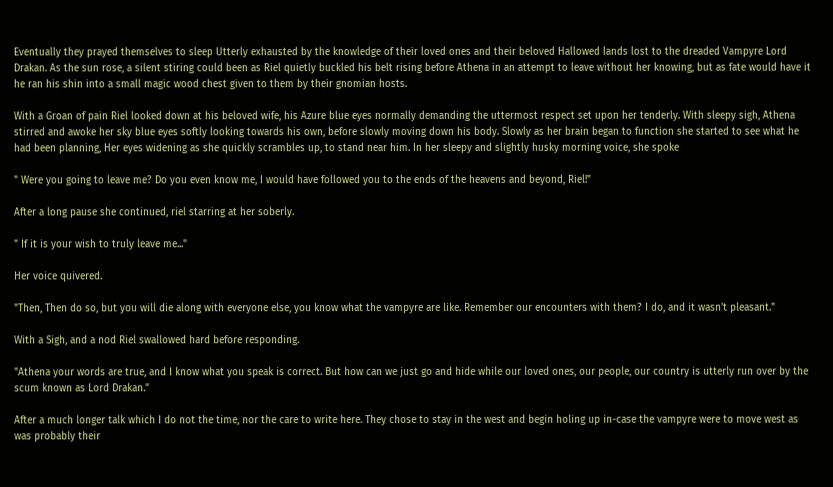Eventually they prayed themselves to sleep Utterly exhausted by the knowledge of their loved ones and their beloved Hallowed lands lost to the dreaded Vampyre Lord Drakan. As the sun rose, a silent stiring could been as Riel quietly buckled his belt rising before Athena in an attempt to leave without her knowing, but as fate would have it he ran his shin into a small magic wood chest given to them by their gnomian hosts.

With a Groan of pain Riel looked down at his beloved wife, his Azure blue eyes normally demanding the uttermost respect set upon her tenderly. With sleepy sigh, Athena stirred and awoke her sky blue eyes softly looking towards his own, before slowly moving down his body. Slowly as her brain began to function she started to see what he had been planning, Her eyes widening as she quickly scrambles up, to stand near him. In her sleepy and slightly husky morning voice, she spoke

" Were you going to leave me? Do you even know me, I would have followed you to the ends of the heavens and beyond, Riel!"

After a long pause she continued, riel starring at her soberly.

" If it is your wish to truly leave me..."

Her voice quivered.

"Then, Then do so, but you will die along with everyone else, you know what the vampyre are like. Remember our encounters with them? I do, and it wasn't pleasant."

With a Sigh, and a nod Riel swallowed hard before responding.

"Athena your words are true, and I know what you speak is correct. But how can we just go and hide while our loved ones, our people, our country is utterly run over by the scum known as Lord Drakan."

After a much longer talk which I do not the time, nor the care to write here. They chose to stay in the west and begin holing up in-case the vampyre were to move west as was probably their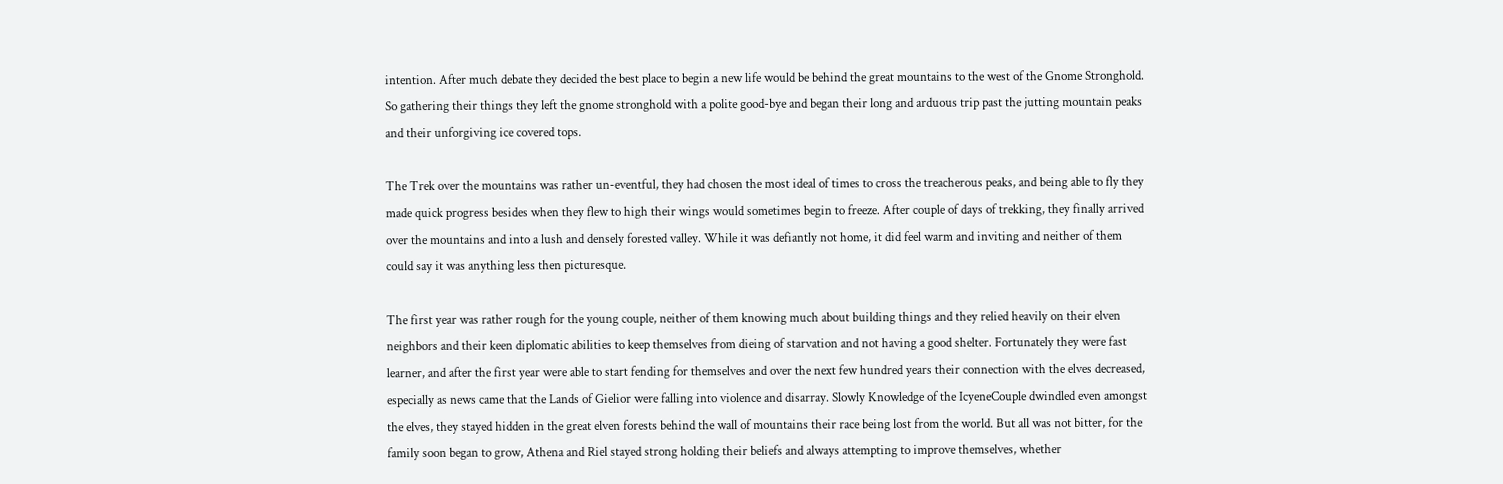intention. After much debate they decided the best place to begin a new life would be behind the great mountains to the west of the Gnome Stronghold. So gathering their things they left the gnome stronghold with a polite good-bye and began their long and arduous trip past the jutting mountain peaks and their unforgiving ice covered tops.

The Trek over the mountains was rather un-eventful, they had chosen the most ideal of times to cross the treacherous peaks, and being able to fly they made quick progress besides when they flew to high their wings would sometimes begin to freeze. After couple of days of trekking, they finally arrived over the mountains and into a lush and densely forested valley. While it was defiantly not home, it did feel warm and inviting and neither of them could say it was anything less then picturesque.

The first year was rather rough for the young couple, neither of them knowing much about building things and they relied heavily on their elven neighbors and their keen diplomatic abilities to keep themselves from dieing of starvation and not having a good shelter. Fortunately they were fast learner, and after the first year were able to start fending for themselves and over the next few hundred years their connection with the elves decreased, especially as news came that the Lands of Gielior were falling into violence and disarray. Slowly Knowledge of the IcyeneCouple dwindled even amongst the elves, they stayed hidden in the great elven forests behind the wall of mountains their race being lost from the world. But all was not bitter, for the family soon began to grow, Athena and Riel stayed strong holding their beliefs and always attempting to improve themselves, whether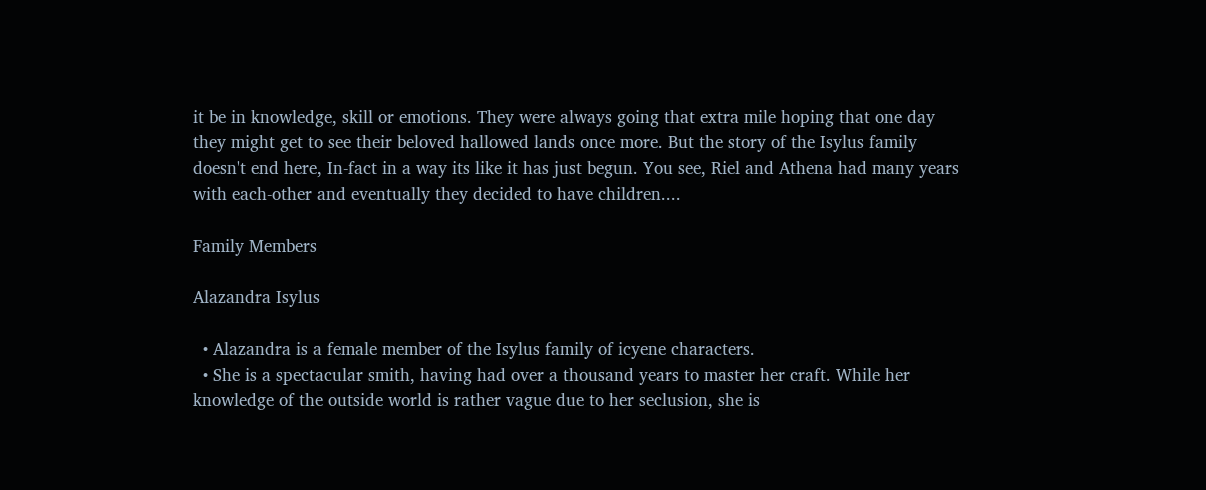it be in knowledge, skill or emotions. They were always going that extra mile hoping that one day they might get to see their beloved hallowed lands once more. But the story of the Isylus family doesn't end here, In-fact in a way its like it has just begun. You see, Riel and Athena had many years with each-other and eventually they decided to have children....

Family Members

Alazandra Isylus

  • Alazandra is a female member of the Isylus family of icyene characters.
  • She is a spectacular smith, having had over a thousand years to master her craft. While her knowledge of the outside world is rather vague due to her seclusion, she is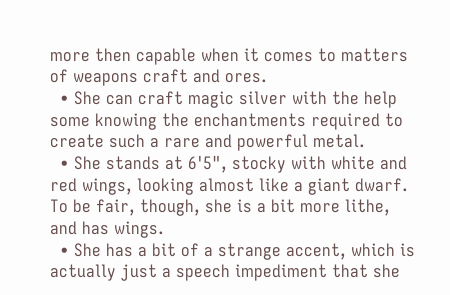more then capable when it comes to matters of weapons craft and ores.
  • She can craft magic silver with the help some knowing the enchantments required to create such a rare and powerful metal.
  • She stands at 6'5", stocky with white and red wings, looking almost like a giant dwarf. To be fair, though, she is a bit more lithe, and has wings.
  • She has a bit of a strange accent, which is actually just a speech impediment that she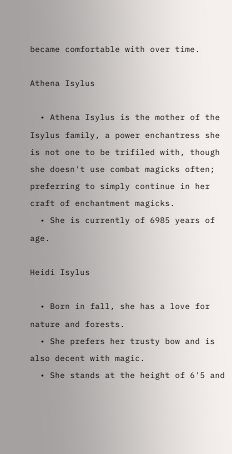became comfortable with over time.

Athena Isylus

  • Athena Isylus is the mother of the Isylus family, a power enchantress she is not one to be trifiled with, though she doesn't use combat magicks often; preferring to simply continue in her craft of enchantment magicks.
  • She is currently of 6985 years of age.

Heidi Isylus

  • Born in fall, she has a love for nature and forests.
  • She prefers her trusty bow and is also decent with magic.
  • She stands at the height of 6'5 and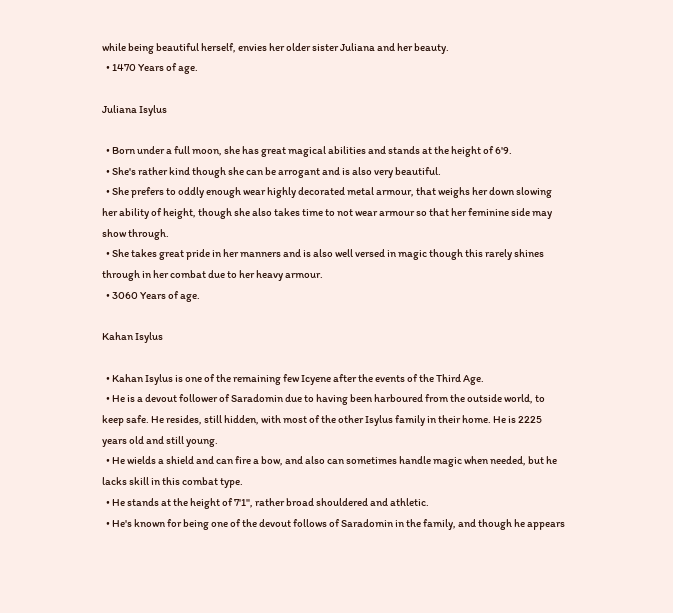while being beautiful herself, envies her older sister Juliana and her beauty.
  • 1470 Years of age.

Juliana Isylus

  • Born under a full moon, she has great magical abilities and stands at the height of 6'9.
  • She's rather kind though she can be arrogant and is also very beautiful.
  • She prefers to oddly enough wear highly decorated metal armour, that weighs her down slowing her ability of height, though she also takes time to not wear armour so that her feminine side may show through.
  • She takes great pride in her manners and is also well versed in magic though this rarely shines through in her combat due to her heavy armour.
  • 3060 Years of age.

Kahan Isylus

  • Kahan Isylus is one of the remaining few Icyene after the events of the Third Age.
  • He is a devout follower of Saradomin due to having been harboured from the outside world, to keep safe. He resides, still hidden, with most of the other Isylus family in their home. He is 2225 years old and still young.
  • He wields a shield and can fire a bow, and also can sometimes handle magic when needed, but he lacks skill in this combat type.
  • He stands at the height of 7'1", rather broad shouldered and athletic.
  • He's known for being one of the devout follows of Saradomin in the family, and though he appears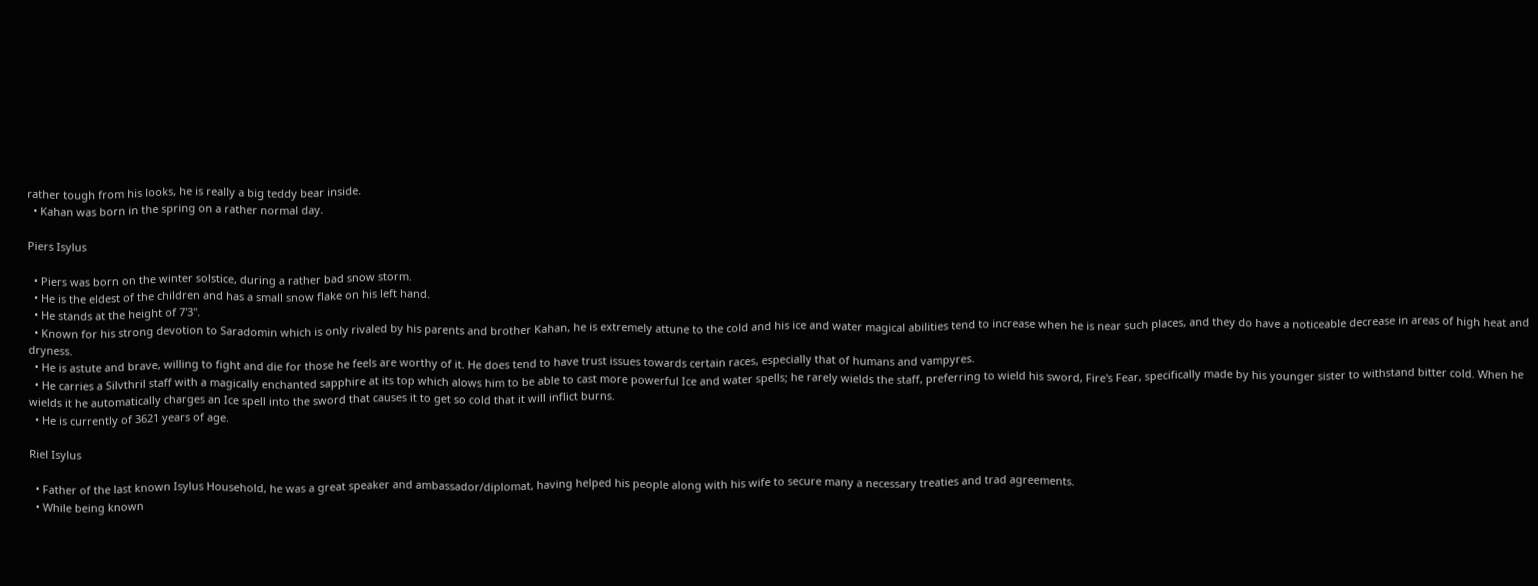rather tough from his looks, he is really a big teddy bear inside.
  • Kahan was born in the spring on a rather normal day.

Piers Isylus

  • Piers was born on the winter solstice, during a rather bad snow storm.
  • He is the eldest of the children and has a small snow flake on his left hand.
  • He stands at the height of 7'3".
  • Known for his strong devotion to Saradomin which is only rivaled by his parents and brother Kahan, he is extremely attune to the cold and his ice and water magical abilities tend to increase when he is near such places, and they do have a noticeable decrease in areas of high heat and dryness.
  • He is astute and brave, willing to fight and die for those he feels are worthy of it. He does tend to have trust issues towards certain races, especially that of humans and vampyres.
  • He carries a Silvthril staff with a magically enchanted sapphire at its top which alows him to be able to cast more powerful Ice and water spells; he rarely wields the staff, preferring to wield his sword, Fire's Fear, specifically made by his younger sister to withstand bitter cold. When he wields it he automatically charges an Ice spell into the sword that causes it to get so cold that it will inflict burns.
  • He is currently of 3621 years of age.

Riel Isylus

  • Father of the last known Isylus Household, he was a great speaker and ambassador/diplomat, having helped his people along with his wife to secure many a necessary treaties and trad agreements.
  • While being known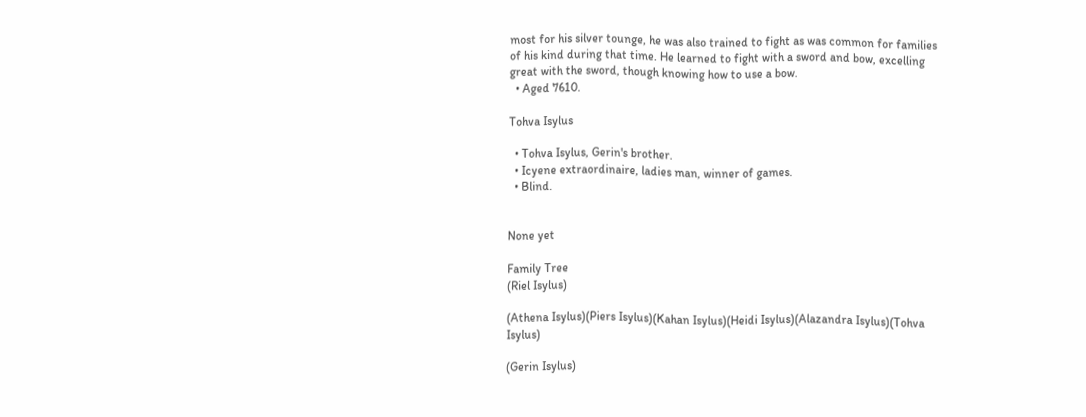most for his silver tounge, he was also trained to fight as was common for families of his kind during that time. He learned to fight with a sword and bow, excelling great with the sword, though knowing how to use a bow.
  • Aged 7610.

Tohva Isylus

  • Tohva Isylus, Gerin's brother.
  • Icyene extraordinaire, ladies man, winner of games.
  • Blind.


None yet

Family Tree
(Riel Isylus)

(Athena Isylus)(Piers Isylus)(Kahan Isylus)(Heidi Isylus)(Alazandra Isylus)(Tohva Isylus)

(Gerin Isylus)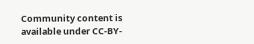Community content is available under CC-BY-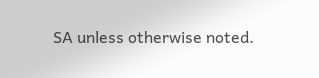SA unless otherwise noted.